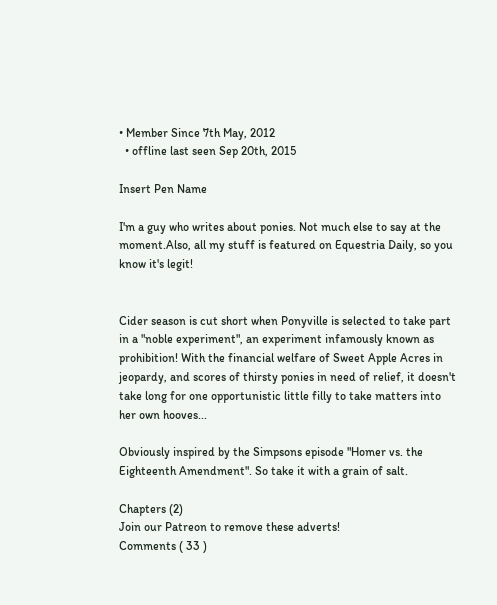• Member Since 7th May, 2012
  • offline last seen Sep 20th, 2015

Insert Pen Name

I'm a guy who writes about ponies. Not much else to say at the moment.Also, all my stuff is featured on Equestria Daily, so you know it's legit!


Cider season is cut short when Ponyville is selected to take part in a "noble experiment", an experiment infamously known as prohibition! With the financial welfare of Sweet Apple Acres in jeopardy, and scores of thirsty ponies in need of relief, it doesn't take long for one opportunistic little filly to take matters into her own hooves...

Obviously inspired by the Simpsons episode "Homer vs. the Eighteenth Amendment". So take it with a grain of salt.

Chapters (2)
Join our Patreon to remove these adverts!
Comments ( 33 )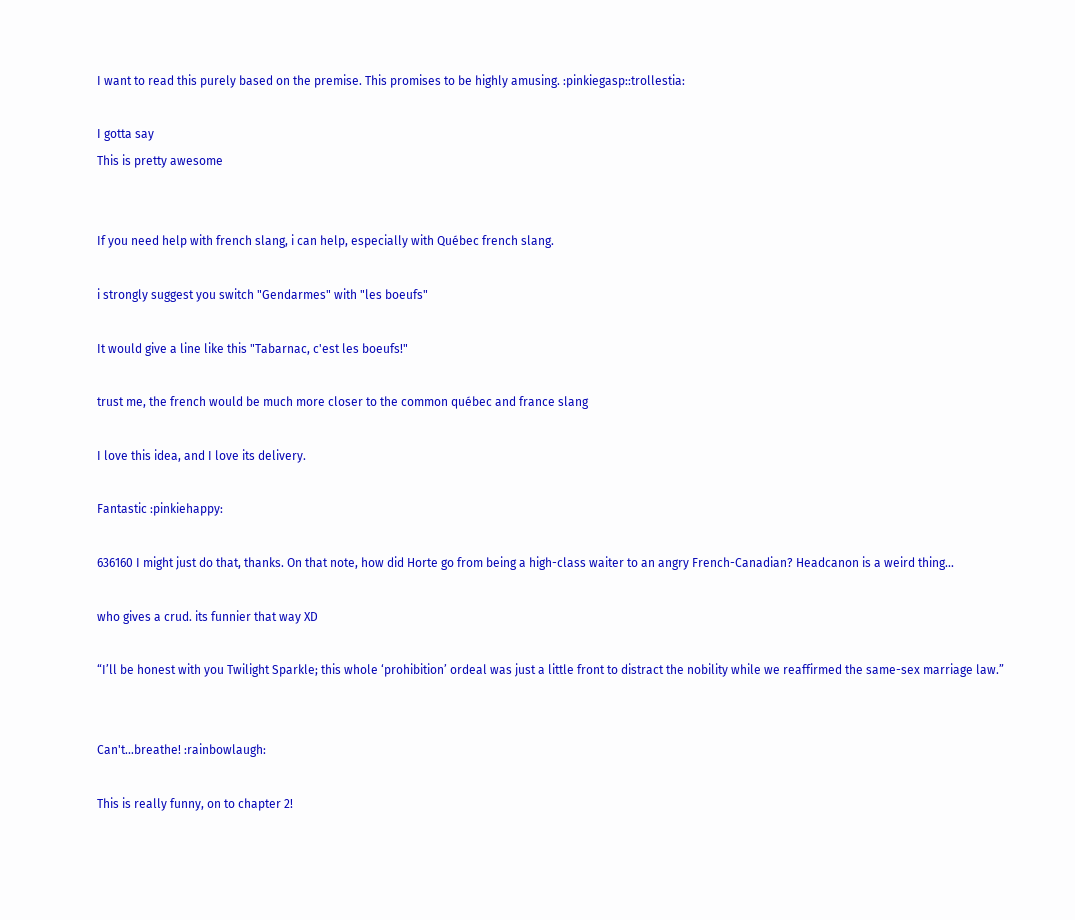I want to read this purely based on the premise. This promises to be highly amusing. :pinkiegasp::trollestia:

I gotta say
This is pretty awesome


If you need help with french slang, i can help, especially with Québec french slang.

i strongly suggest you switch "Gendarmes" with "les boeufs"

It would give a line like this "Tabarnac, c'est les boeufs!"

trust me, the french would be much more closer to the common québec and france slang

I love this idea, and I love its delivery.

Fantastic :pinkiehappy:

636160 I might just do that, thanks. On that note, how did Horte go from being a high-class waiter to an angry French-Canadian? Headcanon is a weird thing...

who gives a crud. its funnier that way XD

“I’ll be honest with you Twilight Sparkle; this whole ‘prohibition’ ordeal was just a little front to distract the nobility while we reaffirmed the same-sex marriage law.”


Can't...breathe! :rainbowlaugh:

This is really funny, on to chapter 2!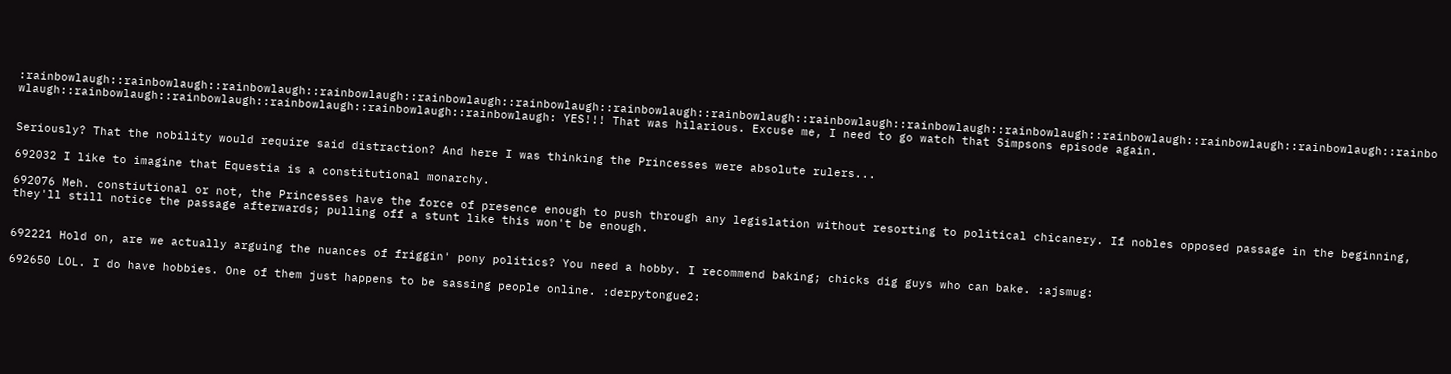:rainbowlaugh::rainbowlaugh::rainbowlaugh::rainbowlaugh::rainbowlaugh::rainbowlaugh::rainbowlaugh::rainbowlaugh::rainbowlaugh::rainbowlaugh::rainbowlaugh::rainbowlaugh::rainbowlaugh::rainbowlaugh::rainbowlaugh::rainbowlaugh::rainbowlaugh::rainbowlaugh::rainbowlaugh::rainbowlaugh: YES!!! That was hilarious. Excuse me, I need to go watch that Simpsons episode again.


Seriously? That the nobility would require said distraction? And here I was thinking the Princesses were absolute rulers...

692032 I like to imagine that Equestia is a constitutional monarchy.

692076 Meh. constiutional or not, the Princesses have the force of presence enough to push through any legislation without resorting to political chicanery. If nobles opposed passage in the beginning, they'll still notice the passage afterwards; pulling off a stunt like this won't be enough.


692221 Hold on, are we actually arguing the nuances of friggin' pony politics? You need a hobby. I recommend baking; chicks dig guys who can bake. :ajsmug:

692650 LOL. I do have hobbies. One of them just happens to be sassing people online. :derpytongue2: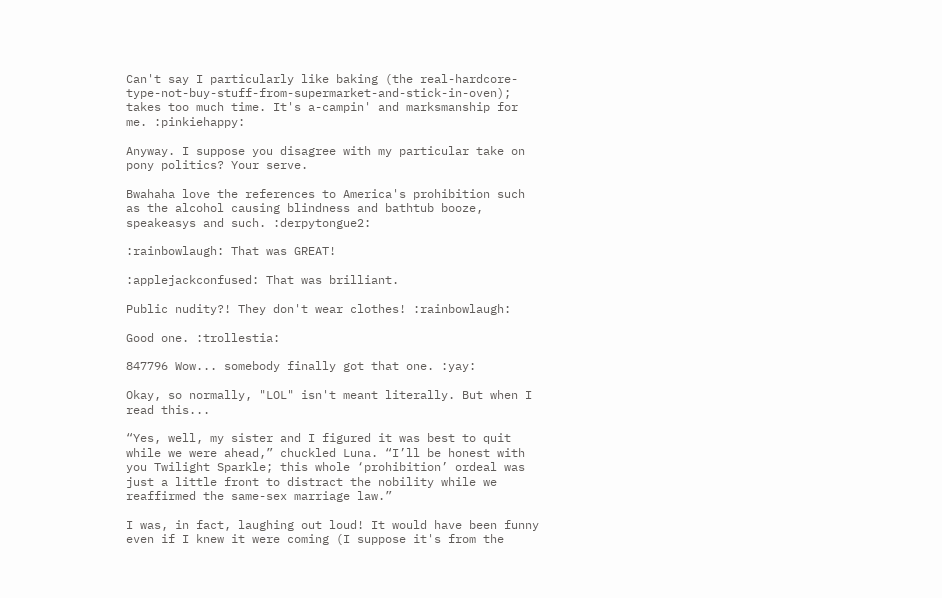Can't say I particularly like baking (the real-hardcore-type-not-buy-stuff-from-supermarket-and-stick-in-oven); takes too much time. It's a-campin' and marksmanship for me. :pinkiehappy:

Anyway. I suppose you disagree with my particular take on pony politics? Your serve.

Bwahaha love the references to America's prohibition such as the alcohol causing blindness and bathtub booze, speakeasys and such. :derpytongue2:

:rainbowlaugh: That was GREAT!

:applejackconfused: That was brilliant.

Public nudity?! They don't wear clothes! :rainbowlaugh:

Good one. :trollestia:

847796 Wow... somebody finally got that one. :yay:

Okay, so normally, "LOL" isn't meant literally. But when I read this...

“Yes, well, my sister and I figured it was best to quit while we were ahead,” chuckled Luna. “I’ll be honest with you Twilight Sparkle; this whole ‘prohibition’ ordeal was just a little front to distract the nobility while we reaffirmed the same-sex marriage law.”

I was, in fact, laughing out loud! It would have been funny even if I knew it were coming (I suppose it's from the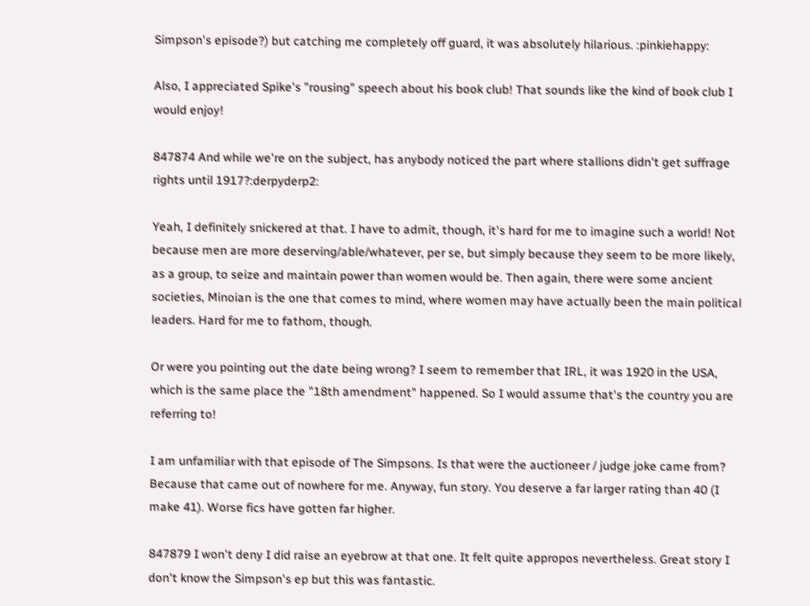Simpson's episode?) but catching me completely off guard, it was absolutely hilarious. :pinkiehappy:

Also, I appreciated Spike's "rousing" speech about his book club! That sounds like the kind of book club I would enjoy!

847874 And while we're on the subject, has anybody noticed the part where stallions didn't get suffrage rights until 1917?:derpyderp2:

Yeah, I definitely snickered at that. I have to admit, though, it's hard for me to imagine such a world! Not because men are more deserving/able/whatever, per se, but simply because they seem to be more likely, as a group, to seize and maintain power than women would be. Then again, there were some ancient societies, Minoian is the one that comes to mind, where women may have actually been the main political leaders. Hard for me to fathom, though.

Or were you pointing out the date being wrong? I seem to remember that IRL, it was 1920 in the USA, which is the same place the "18th amendment" happened. So I would assume that's the country you are referring to!

I am unfamiliar with that episode of The Simpsons. Is that were the auctioneer / judge joke came from? Because that came out of nowhere for me. Anyway, fun story. You deserve a far larger rating than 40 (I make 41). Worse fics have gotten far higher.

847879 I won't deny I did raise an eyebrow at that one. It felt quite appropos nevertheless. Great story I don't know the Simpson's ep but this was fantastic.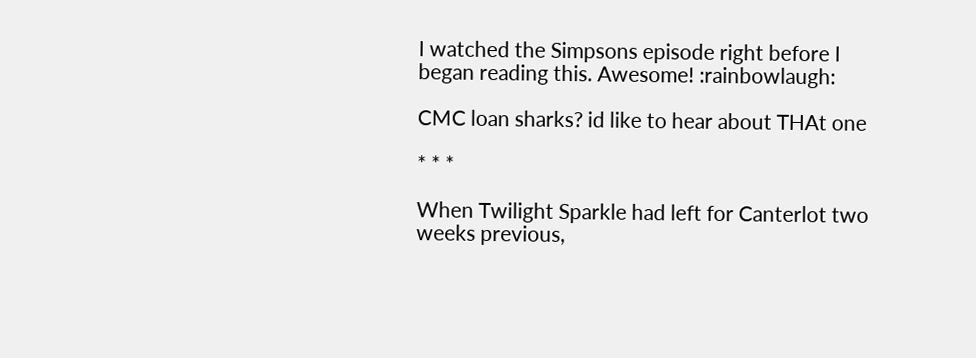I watched the Simpsons episode right before I began reading this. Awesome! :rainbowlaugh:

CMC loan sharks? id like to hear about THAt one

* * *

When Twilight Sparkle had left for Canterlot two weeks previous,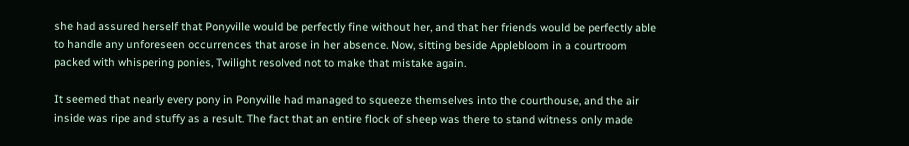she had assured herself that Ponyville would be perfectly fine without her, and that her friends would be perfectly able to handle any unforeseen occurrences that arose in her absence. Now, sitting beside Applebloom in a courtroom packed with whispering ponies, Twilight resolved not to make that mistake again.

It seemed that nearly every pony in Ponyville had managed to squeeze themselves into the courthouse, and the air inside was ripe and stuffy as a result. The fact that an entire flock of sheep was there to stand witness only made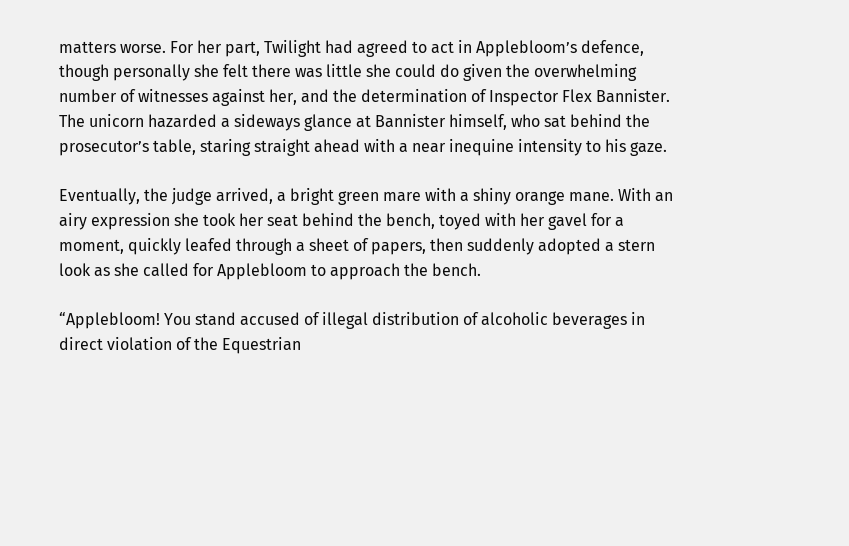matters worse. For her part, Twilight had agreed to act in Applebloom’s defence, though personally she felt there was little she could do given the overwhelming number of witnesses against her, and the determination of Inspector Flex Bannister. The unicorn hazarded a sideways glance at Bannister himself, who sat behind the prosecutor’s table, staring straight ahead with a near inequine intensity to his gaze.

Eventually, the judge arrived, a bright green mare with a shiny orange mane. With an airy expression she took her seat behind the bench, toyed with her gavel for a moment, quickly leafed through a sheet of papers, then suddenly adopted a stern look as she called for Applebloom to approach the bench.

“Applebloom! You stand accused of illegal distribution of alcoholic beverages in direct violation of the Equestrian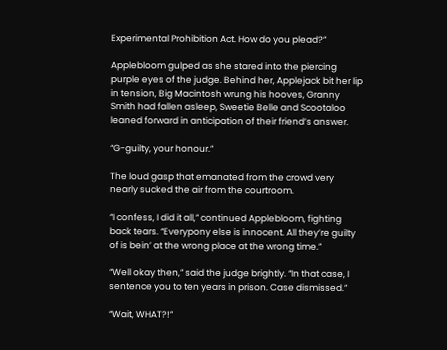Experimental Prohibition Act. How do you plead?”

Applebloom gulped as she stared into the piercing purple eyes of the judge. Behind her, Applejack bit her lip in tension, Big Macintosh wrung his hooves, Granny Smith had fallen asleep, Sweetie Belle and Scootaloo leaned forward in anticipation of their friend’s answer.

“G-guilty, your honour.”

The loud gasp that emanated from the crowd very nearly sucked the air from the courtroom.

“I confess, I did it all,” continued Applebloom, fighting back tears. “Everypony else is innocent. All they’re guilty of is bein’ at the wrong place at the wrong time.”

“Well okay then,” said the judge brightly. “In that case, I sentence you to ten years in prison. Case dismissed.”

“Wait, WHAT?!”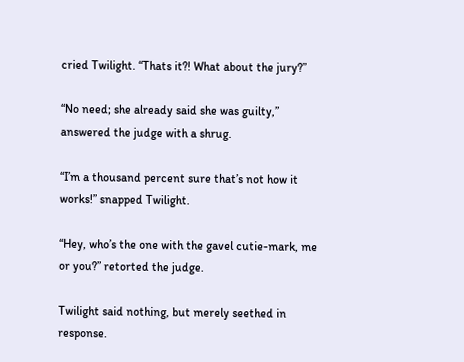cried Twilight. “Thats it?! What about the jury?”

“No need; she already said she was guilty,” answered the judge with a shrug.

“I’m a thousand percent sure that’s not how it works!” snapped Twilight.

“Hey, who’s the one with the gavel cutie-mark, me or you?” retorted the judge.

Twilight said nothing, but merely seethed in response.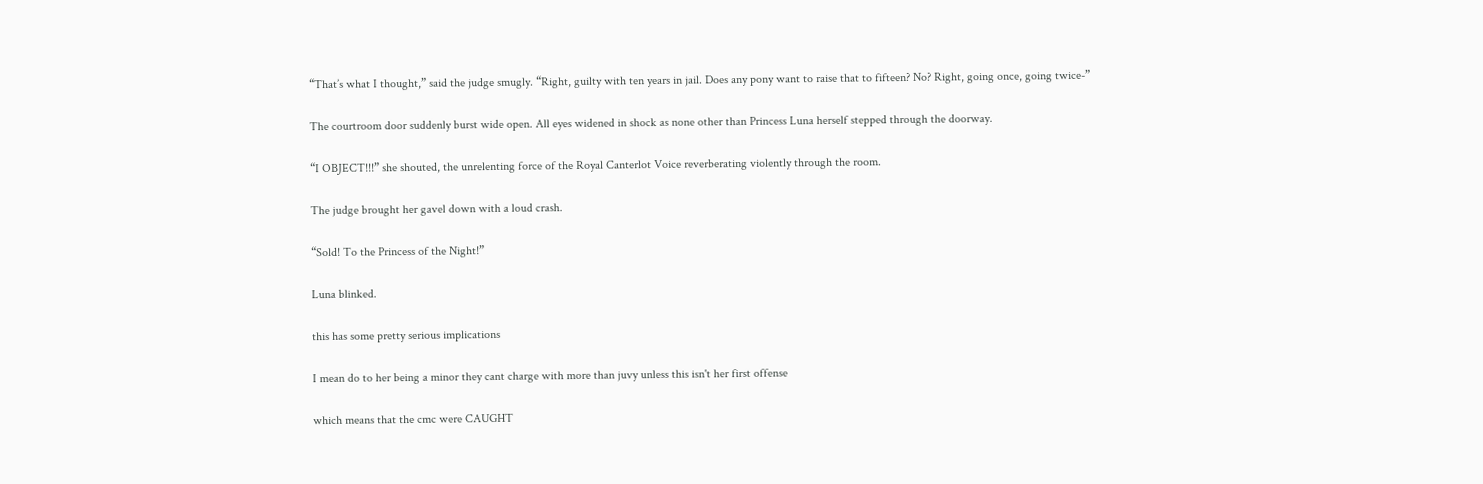“That’s what I thought,” said the judge smugly. “Right, guilty with ten years in jail. Does any pony want to raise that to fifteen? No? Right, going once, going twice-”

The courtroom door suddenly burst wide open. All eyes widened in shock as none other than Princess Luna herself stepped through the doorway.

“I OBJECT!!!” she shouted, the unrelenting force of the Royal Canterlot Voice reverberating violently through the room.

The judge brought her gavel down with a loud crash.

“Sold! To the Princess of the Night!”

Luna blinked.

this has some pretty serious implications

I mean do to her being a minor they cant charge with more than juvy unless this isn't her first offense

which means that the cmc were CAUGHT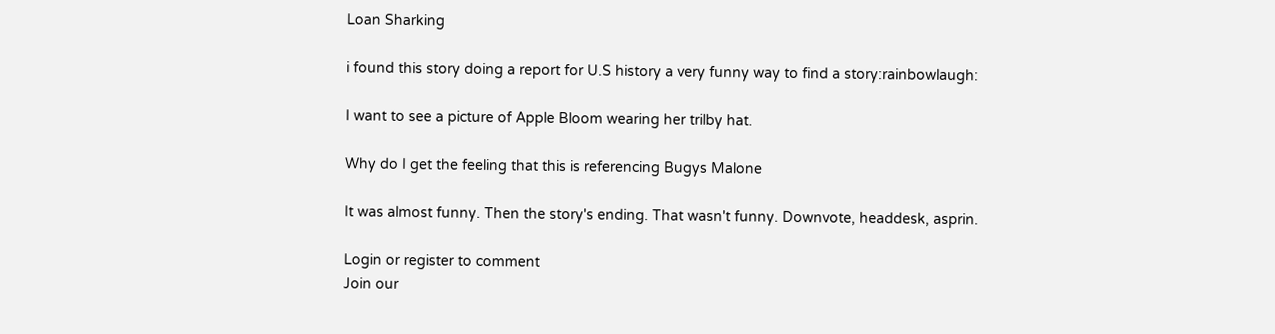Loan Sharking

i found this story doing a report for U.S history a very funny way to find a story:rainbowlaugh:

I want to see a picture of Apple Bloom wearing her trilby hat.

Why do I get the feeling that this is referencing Bugys Malone

It was almost funny. Then the story's ending. That wasn't funny. Downvote, headdesk, asprin.

Login or register to comment
Join our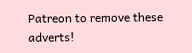Patreon to remove these adverts!